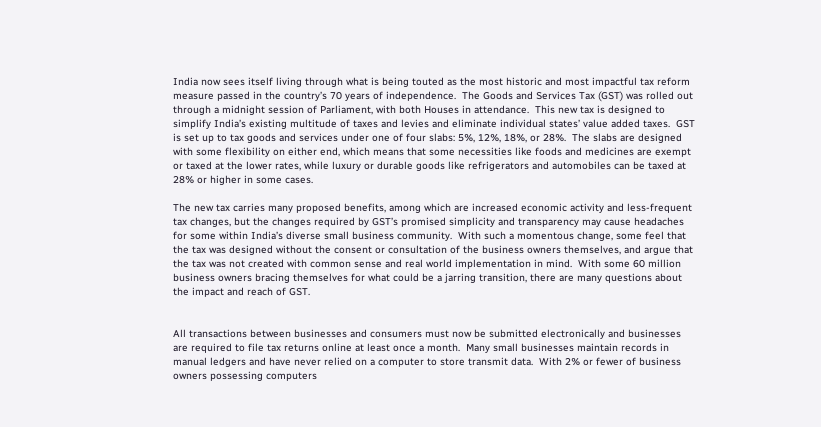India now sees itself living through what is being touted as the most historic and most impactful tax reform measure passed in the country’s 70 years of independence.  The Goods and Services Tax (GST) was rolled out through a midnight session of Parliament, with both Houses in attendance.  This new tax is designed to simplify India’s existing multitude of taxes and levies and eliminate individual states’ value added taxes.  GST is set up to tax goods and services under one of four slabs: 5%, 12%, 18%, or 28%.  The slabs are designed with some flexibility on either end, which means that some necessities like foods and medicines are exempt or taxed at the lower rates, while luxury or durable goods like refrigerators and automobiles can be taxed at 28% or higher in some cases.

The new tax carries many proposed benefits, among which are increased economic activity and less-frequent tax changes, but the changes required by GST’s promised simplicity and transparency may cause headaches for some within India’s diverse small business community.  With such a momentous change, some feel that the tax was designed without the consent or consultation of the business owners themselves, and argue that the tax was not created with common sense and real world implementation in mind.  With some 60 million business owners bracing themselves for what could be a jarring transition, there are many questions about the impact and reach of GST.


All transactions between businesses and consumers must now be submitted electronically and businesses are required to file tax returns online at least once a month.  Many small businesses maintain records in manual ledgers and have never relied on a computer to store transmit data.  With 2% or fewer of business owners possessing computers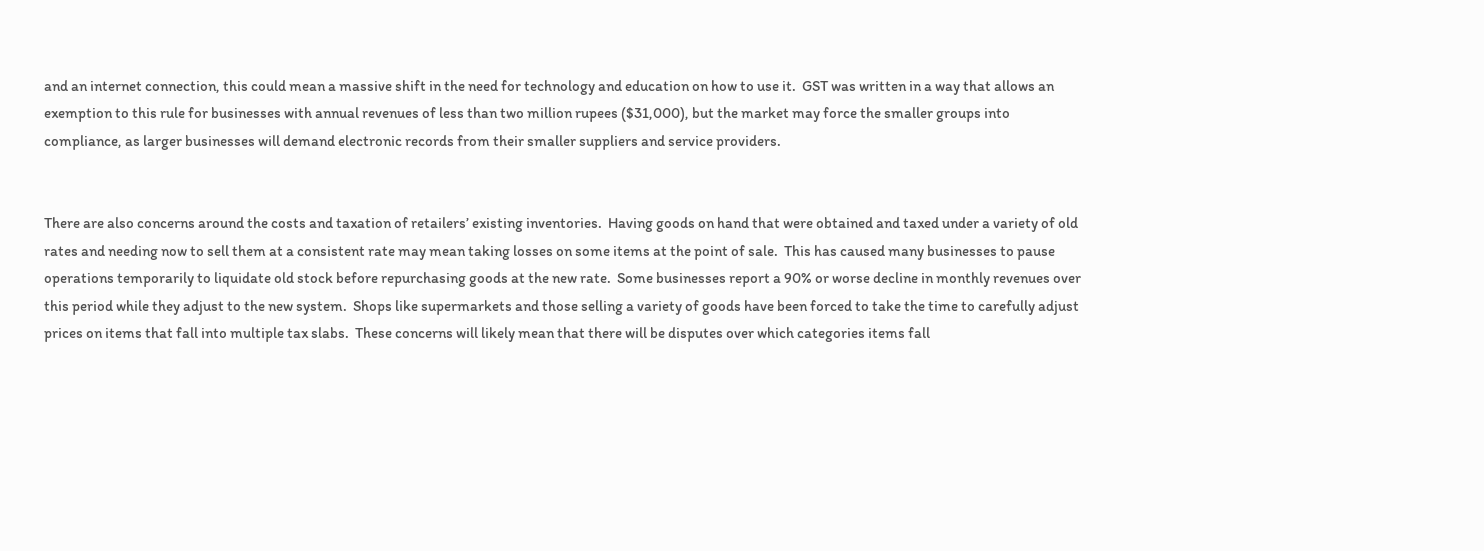and an internet connection, this could mean a massive shift in the need for technology and education on how to use it.  GST was written in a way that allows an exemption to this rule for businesses with annual revenues of less than two million rupees ($31,000), but the market may force the smaller groups into compliance, as larger businesses will demand electronic records from their smaller suppliers and service providers.


There are also concerns around the costs and taxation of retailers’ existing inventories.  Having goods on hand that were obtained and taxed under a variety of old rates and needing now to sell them at a consistent rate may mean taking losses on some items at the point of sale.  This has caused many businesses to pause operations temporarily to liquidate old stock before repurchasing goods at the new rate.  Some businesses report a 90% or worse decline in monthly revenues over this period while they adjust to the new system.  Shops like supermarkets and those selling a variety of goods have been forced to take the time to carefully adjust prices on items that fall into multiple tax slabs.  These concerns will likely mean that there will be disputes over which categories items fall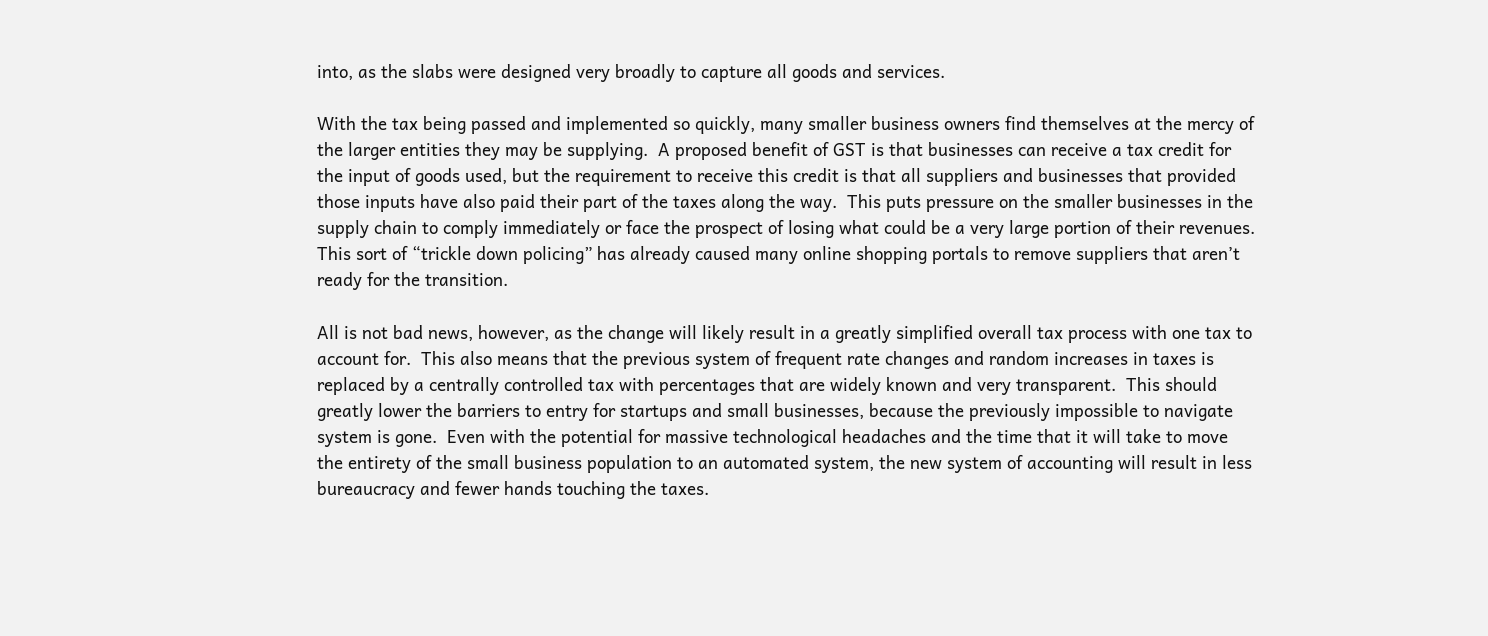into, as the slabs were designed very broadly to capture all goods and services.

With the tax being passed and implemented so quickly, many smaller business owners find themselves at the mercy of the larger entities they may be supplying.  A proposed benefit of GST is that businesses can receive a tax credit for the input of goods used, but the requirement to receive this credit is that all suppliers and businesses that provided those inputs have also paid their part of the taxes along the way.  This puts pressure on the smaller businesses in the supply chain to comply immediately or face the prospect of losing what could be a very large portion of their revenues.  This sort of “trickle down policing” has already caused many online shopping portals to remove suppliers that aren’t ready for the transition.

All is not bad news, however, as the change will likely result in a greatly simplified overall tax process with one tax to account for.  This also means that the previous system of frequent rate changes and random increases in taxes is replaced by a centrally controlled tax with percentages that are widely known and very transparent.  This should greatly lower the barriers to entry for startups and small businesses, because the previously impossible to navigate system is gone.  Even with the potential for massive technological headaches and the time that it will take to move the entirety of the small business population to an automated system, the new system of accounting will result in less bureaucracy and fewer hands touching the taxes.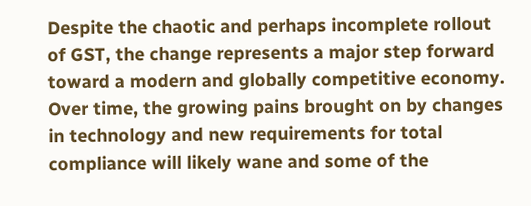Despite the chaotic and perhaps incomplete rollout of GST, the change represents a major step forward toward a modern and globally competitive economy.  Over time, the growing pains brought on by changes in technology and new requirements for total compliance will likely wane and some of the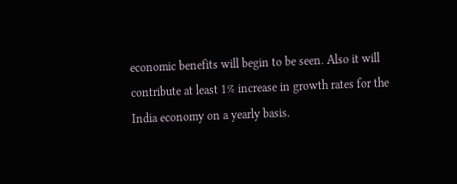economic benefits will begin to be seen. Also it will contribute at least 1% increase in growth rates for the India economy on a yearly basis.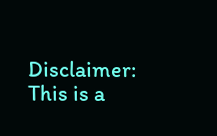Disclaimer: This is a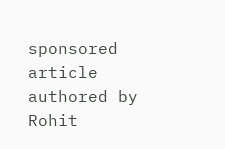sponsored article authored by Rohit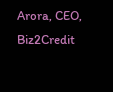Arora, CEO, Biz2Credit